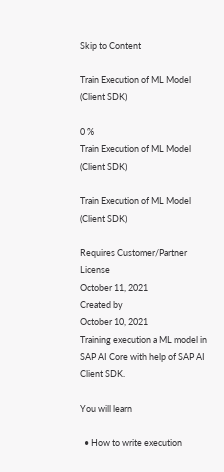Skip to Content

Train Execution of ML Model (Client SDK)

0 %
Train Execution of ML Model (Client SDK)

Train Execution of ML Model (Client SDK)

Requires Customer/Partner License
October 11, 2021
Created by
October 10, 2021
Training execution a ML model in SAP AI Core with help of SAP AI Client SDK.

You will learn

  • How to write execution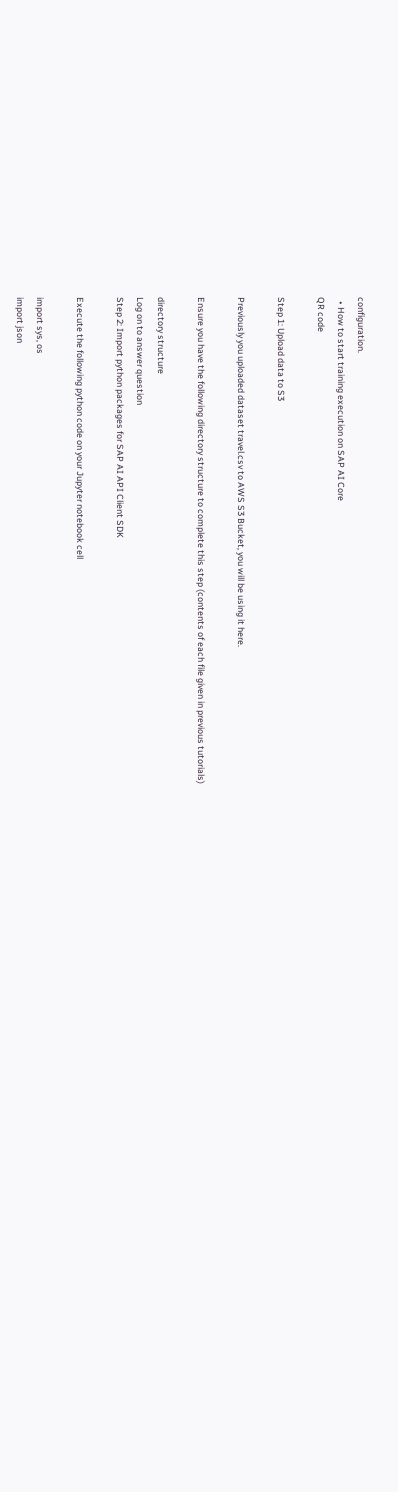configuration.
  • How to start training execution on SAP AI Core
QR code

Step 1: Upload data to S3

Previously you uploaded dataset travel.csv to AWS S3 Bucket, you will be using it here.

Ensure you have the following directory structure to complete this step (contents of each file given in previous tutorials)

directory structure
Log on to answer question
Step 2: Import python packages for SAP AI API Client SDK

Execute the following python code on your Jupyter notebook cell

import sys, os
import json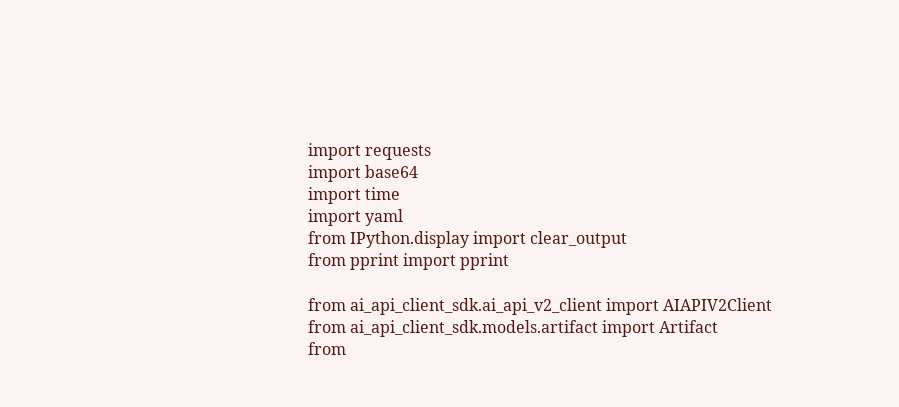import requests
import base64
import time
import yaml
from IPython.display import clear_output
from pprint import pprint

from ai_api_client_sdk.ai_api_v2_client import AIAPIV2Client
from ai_api_client_sdk.models.artifact import Artifact
from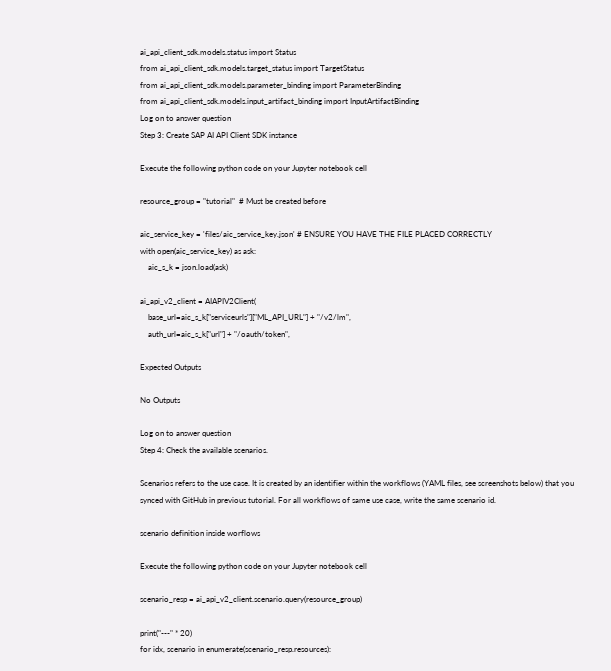ai_api_client_sdk.models.status import Status
from ai_api_client_sdk.models.target_status import TargetStatus
from ai_api_client_sdk.models.parameter_binding import ParameterBinding
from ai_api_client_sdk.models.input_artifact_binding import InputArtifactBinding
Log on to answer question
Step 3: Create SAP AI API Client SDK instance

Execute the following python code on your Jupyter notebook cell

resource_group = "tutorial"  # Must be created before

aic_service_key = 'files/aic_service_key.json' # ENSURE YOU HAVE THE FILE PLACED CORRECTLY
with open(aic_service_key) as ask:
    aic_s_k = json.load(ask)

ai_api_v2_client = AIAPIV2Client(
    base_url=aic_s_k["serviceurls"]["ML_API_URL"] + "/v2/lm",
    auth_url=aic_s_k["url"] + "/oauth/token",

Expected Outputs

No Outputs

Log on to answer question
Step 4: Check the available scenarios.

Scenarios refers to the use case. It is created by an identifier within the workflows (YAML files, see screenshots below) that you synced with GitHub in previous tutorial. For all workflows of same use case, write the same scenario id.

scenario definition inside worflows

Execute the following python code on your Jupyter notebook cell

scenario_resp = ai_api_v2_client.scenario.query(resource_group)

print("---" * 20)
for idx, scenario in enumerate(scenario_resp.resources):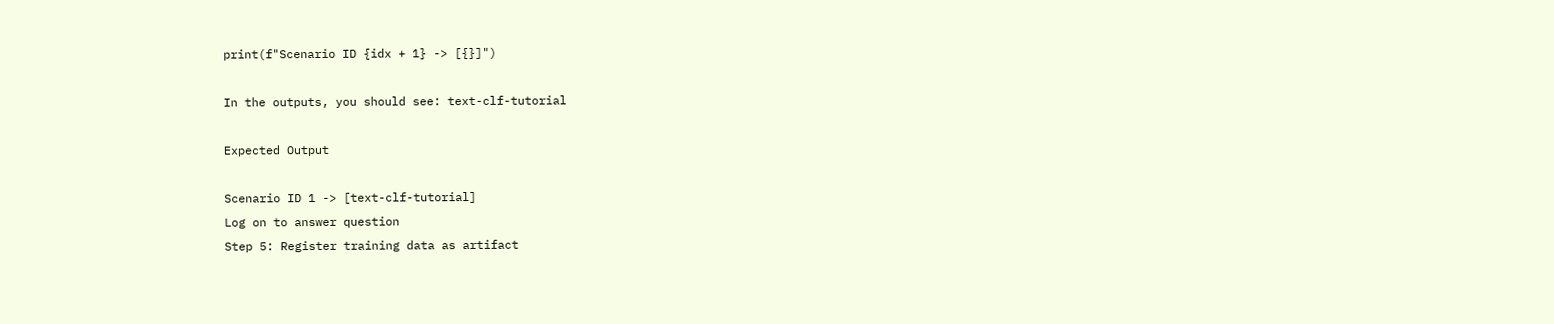print(f"Scenario ID {idx + 1} -> [{}]")

In the outputs, you should see: text-clf-tutorial

Expected Output

Scenario ID 1 -> [text-clf-tutorial]
Log on to answer question
Step 5: Register training data as artifact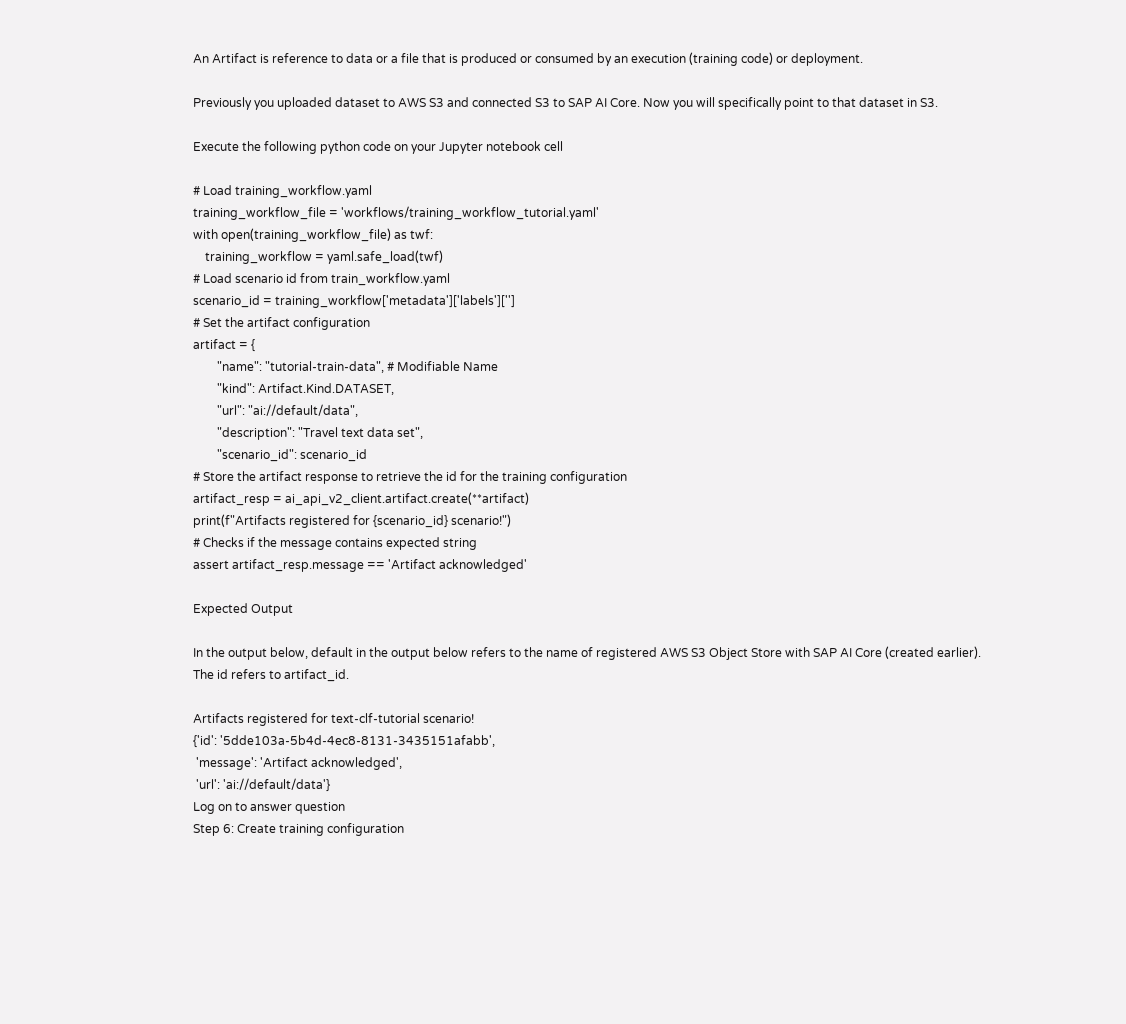An Artifact is reference to data or a file that is produced or consumed by an execution (training code) or deployment.

Previously you uploaded dataset to AWS S3 and connected S3 to SAP AI Core. Now you will specifically point to that dataset in S3.

Execute the following python code on your Jupyter notebook cell

# Load training_workflow.yaml
training_workflow_file = 'workflows/training_workflow_tutorial.yaml'
with open(training_workflow_file) as twf:
    training_workflow = yaml.safe_load(twf)
# Load scenario id from train_workflow.yaml
scenario_id = training_workflow['metadata']['labels']['']
# Set the artifact configuration
artifact = {
        "name": "tutorial-train-data", # Modifiable Name
        "kind": Artifact.Kind.DATASET,
        "url": "ai://default/data",
        "description": "Travel text data set",
        "scenario_id": scenario_id
# Store the artifact response to retrieve the id for the training configuration
artifact_resp = ai_api_v2_client.artifact.create(**artifact)
print(f"Artifacts registered for {scenario_id} scenario!")
# Checks if the message contains expected string
assert artifact_resp.message == 'Artifact acknowledged'

Expected Output

In the output below, default in the output below refers to the name of registered AWS S3 Object Store with SAP AI Core (created earlier).
The id refers to artifact_id.

Artifacts registered for text-clf-tutorial scenario!
{'id': '5dde103a-5b4d-4ec8-8131-3435151afabb',
 'message': 'Artifact acknowledged',
 'url': 'ai://default/data'}
Log on to answer question
Step 6: Create training configuration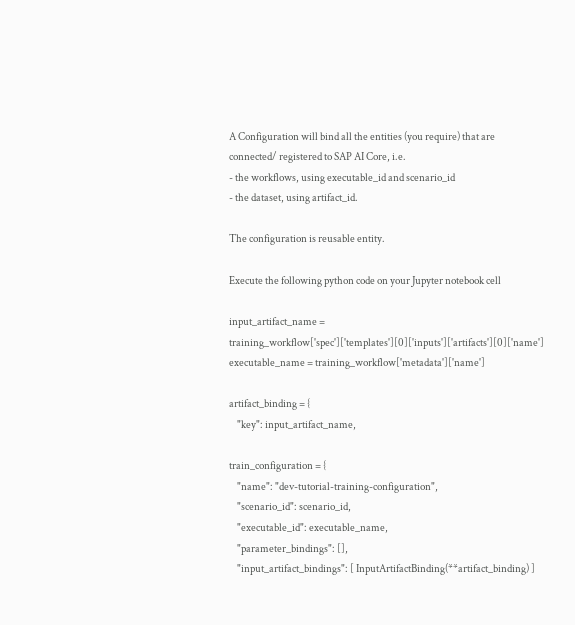A Configuration will bind all the entities (you require) that are connected/ registered to SAP AI Core, i.e.
- the workflows, using executable_id and scenario_id
- the dataset, using artifact_id.

The configuration is reusable entity.

Execute the following python code on your Jupyter notebook cell

input_artifact_name = training_workflow['spec']['templates'][0]['inputs']['artifacts'][0]['name']
executable_name = training_workflow['metadata']['name']

artifact_binding = {
    "key": input_artifact_name,

train_configuration = {
    "name": "dev-tutorial-training-configuration",
    "scenario_id": scenario_id,
    "executable_id": executable_name,
    "parameter_bindings": [],
    "input_artifact_bindings": [ InputArtifactBinding(**artifact_binding) ]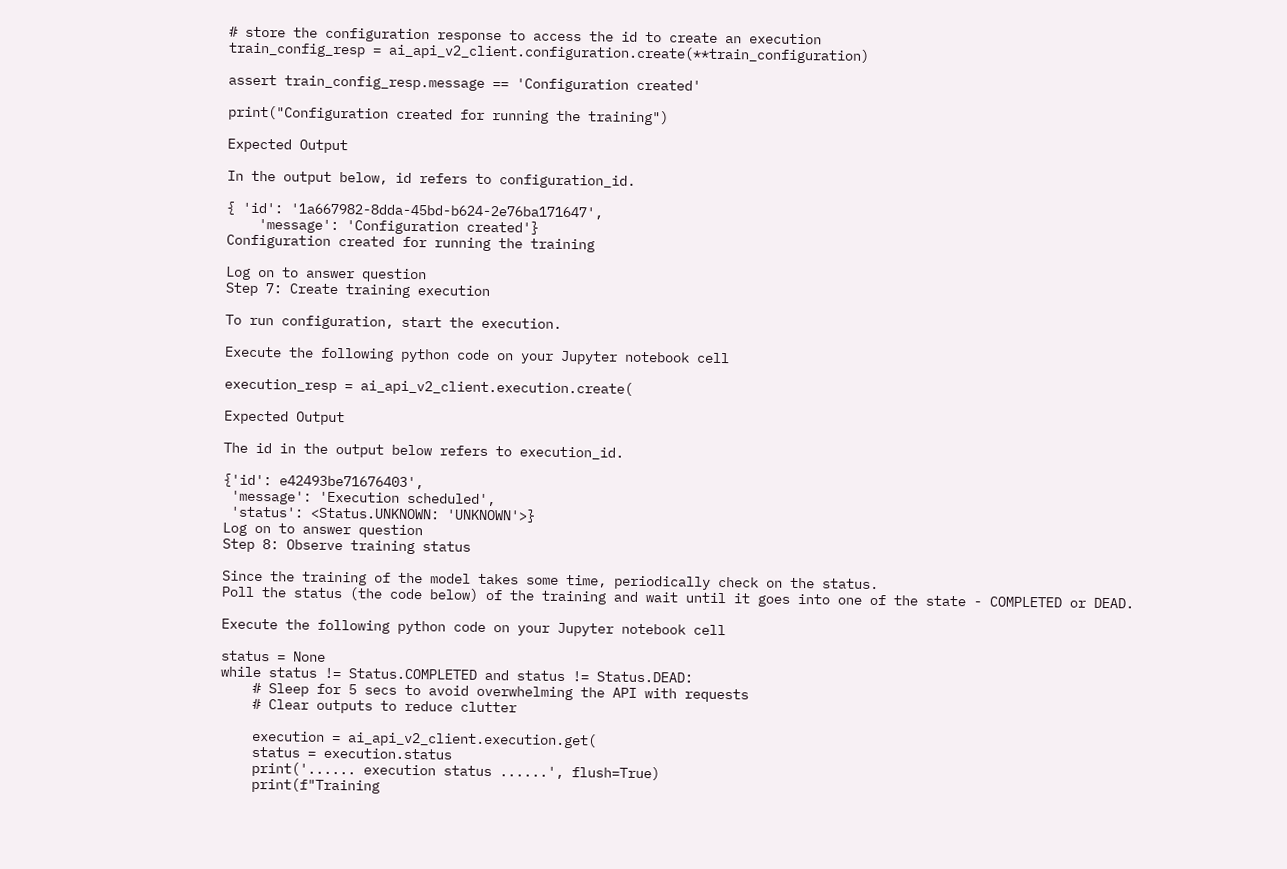# store the configuration response to access the id to create an execution
train_config_resp = ai_api_v2_client.configuration.create(**train_configuration)

assert train_config_resp.message == 'Configuration created'

print("Configuration created for running the training")

Expected Output

In the output below, id refers to configuration_id.

{ 'id': '1a667982-8dda-45bd-b624-2e76ba171647',
    'message': 'Configuration created'}
Configuration created for running the training

Log on to answer question
Step 7: Create training execution

To run configuration, start the execution.

Execute the following python code on your Jupyter notebook cell

execution_resp = ai_api_v2_client.execution.create(

Expected Output

The id in the output below refers to execution_id.

{'id': e42493be71676403',
 'message': 'Execution scheduled',
 'status': <Status.UNKNOWN: 'UNKNOWN'>}
Log on to answer question
Step 8: Observe training status

Since the training of the model takes some time, periodically check on the status.
Poll the status (the code below) of the training and wait until it goes into one of the state - COMPLETED or DEAD.

Execute the following python code on your Jupyter notebook cell

status = None
while status != Status.COMPLETED and status != Status.DEAD:
    # Sleep for 5 secs to avoid overwhelming the API with requests
    # Clear outputs to reduce clutter

    execution = ai_api_v2_client.execution.get(
    status = execution.status
    print('...... execution status ......', flush=True)
    print(f"Training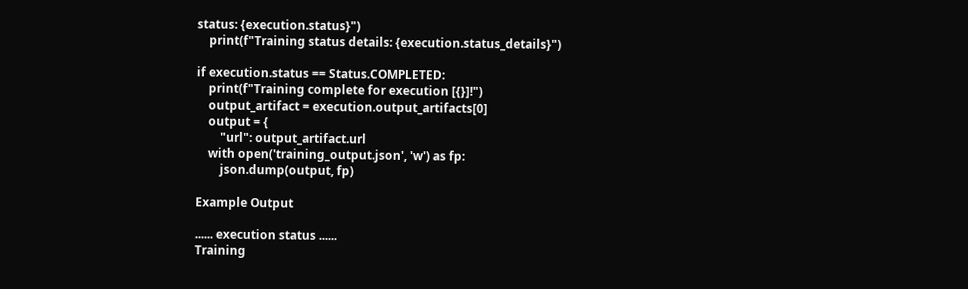status: {execution.status}")
    print(f"Training status details: {execution.status_details}")

if execution.status == Status.COMPLETED:
    print(f"Training complete for execution [{}]!")
    output_artifact = execution.output_artifacts[0]
    output = {
        "url": output_artifact.url
    with open('training_output.json', 'w') as fp:
        json.dump(output, fp)

Example Output

...... execution status ......
Training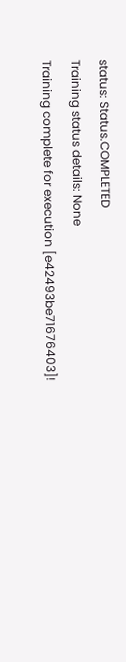status: Status.COMPLETED
Training status details: None
Training complete for execution [e42493be71676403]!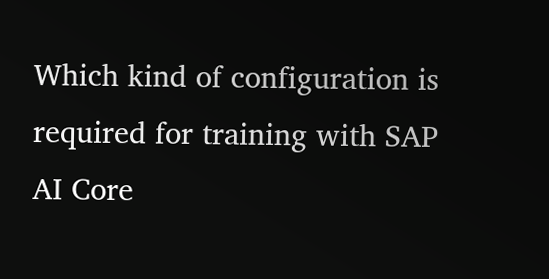Which kind of configuration is required for training with SAP AI Core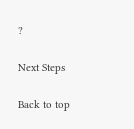?

Next Steps

Back to top